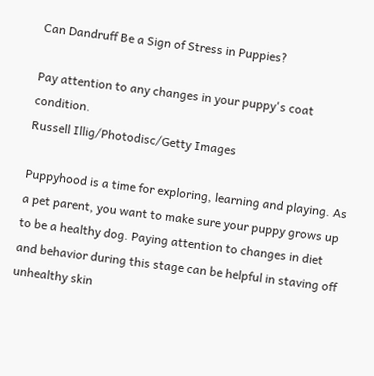Can Dandruff Be a Sign of Stress in Puppies?

Pay attention to any changes in your puppy's coat condition.
Russell Illig/Photodisc/Getty Images

Puppyhood is a time for exploring, learning and playing. As a pet parent, you want to make sure your puppy grows up to be a healthy dog. Paying attention to changes in diet and behavior during this stage can be helpful in staving off unhealthy skin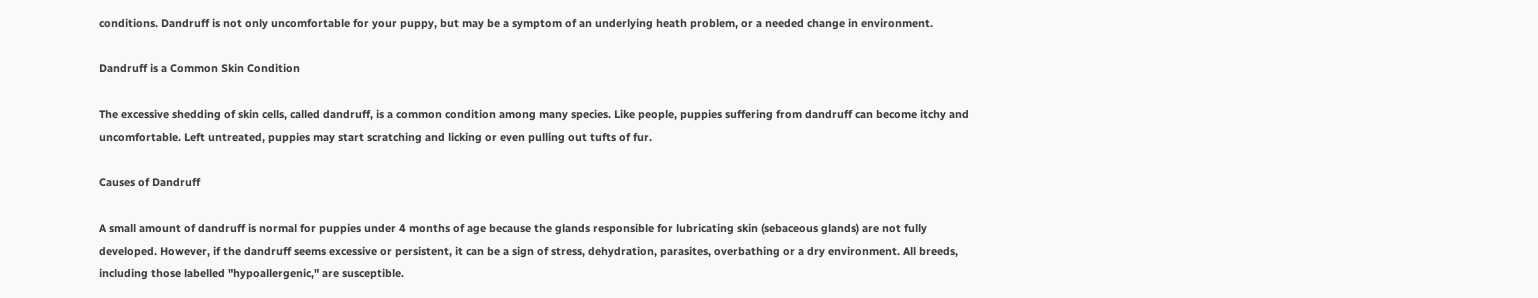conditions. Dandruff is not only uncomfortable for your puppy, but may be a symptom of an underlying heath problem, or a needed change in environment.

Dandruff is a Common Skin Condition

The excessive shedding of skin cells, called dandruff, is a common condition among many species. Like people, puppies suffering from dandruff can become itchy and uncomfortable. Left untreated, puppies may start scratching and licking or even pulling out tufts of fur.

Causes of Dandruff

A small amount of dandruff is normal for puppies under 4 months of age because the glands responsible for lubricating skin (sebaceous glands) are not fully developed. However, if the dandruff seems excessive or persistent, it can be a sign of stress, dehydration, parasites, overbathing or a dry environment. All breeds, including those labelled "hypoallergenic," are susceptible.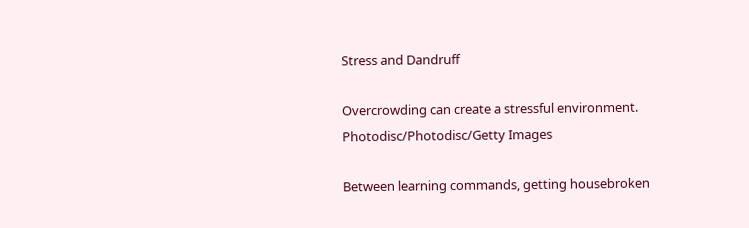Stress and Dandruff

Overcrowding can create a stressful environment.
Photodisc/Photodisc/Getty Images

Between learning commands, getting housebroken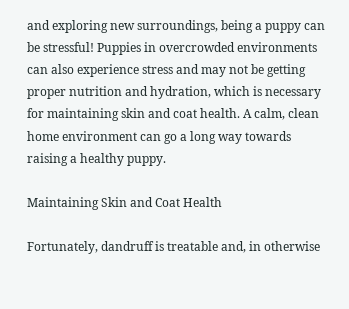and exploring new surroundings, being a puppy can be stressful! Puppies in overcrowded environments can also experience stress and may not be getting proper nutrition and hydration, which is necessary for maintaining skin and coat health. A calm, clean home environment can go a long way towards raising a healthy puppy.

Maintaining Skin and Coat Health

Fortunately, dandruff is treatable and, in otherwise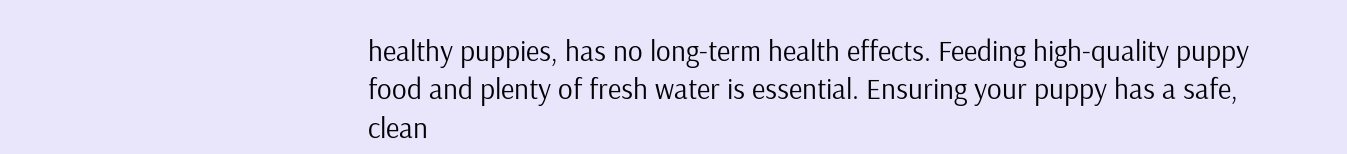healthy puppies, has no long-term health effects. Feeding high-quality puppy food and plenty of fresh water is essential. Ensuring your puppy has a safe, clean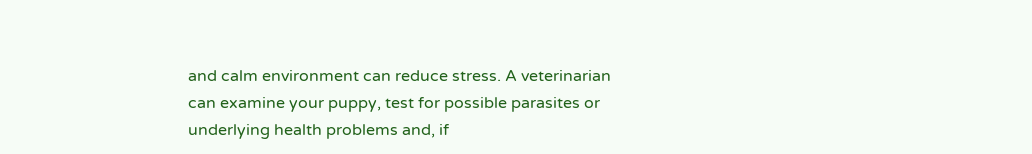and calm environment can reduce stress. A veterinarian can examine your puppy, test for possible parasites or underlying health problems and, if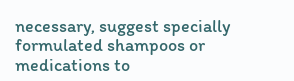necessary, suggest specially formulated shampoos or medications to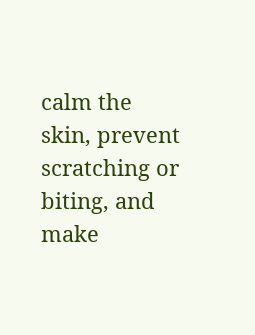calm the skin, prevent scratching or biting, and make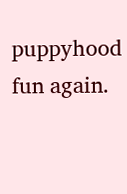puppyhood fun again.